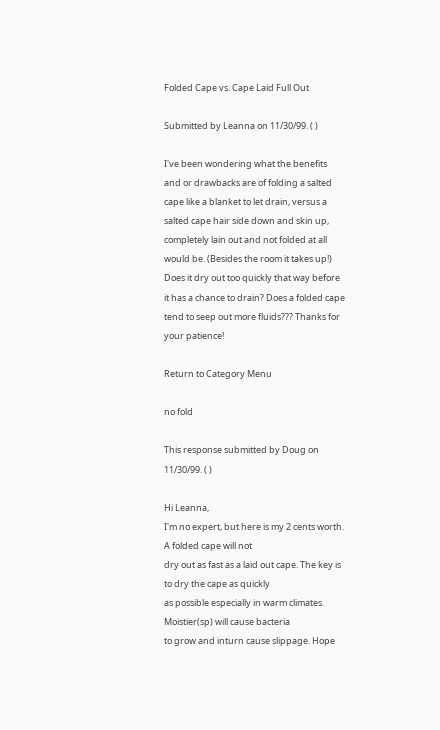Folded Cape vs. Cape Laid Full Out

Submitted by Leanna on 11/30/99. ( )

I've been wondering what the benefits and or drawbacks are of folding a salted cape like a blanket to let drain, versus a salted cape hair side down and skin up, completely lain out and not folded at all would be. (Besides the room it takes up!) Does it dry out too quickly that way before it has a chance to drain? Does a folded cape tend to seep out more fluids??? Thanks for your patience!

Return to Category Menu

no fold

This response submitted by Doug on 11/30/99. ( )

Hi Leanna,
I'm no expert, but here is my 2 cents worth. A folded cape will not
dry out as fast as a laid out cape. The key is to dry the cape as quickly
as possible especially in warm climates. Moistier(sp) will cause bacteria
to grow and inturn cause slippage. Hope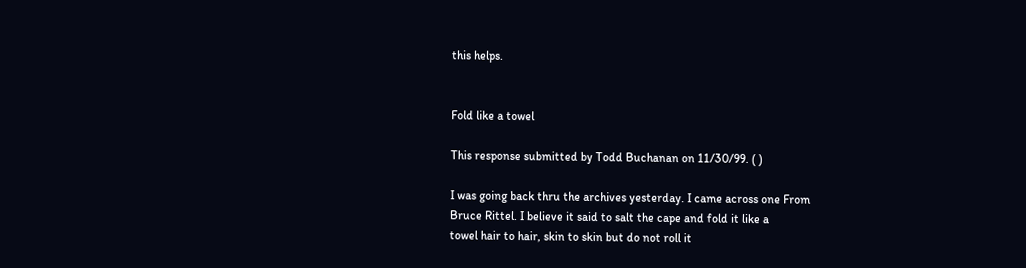this helps.


Fold like a towel

This response submitted by Todd Buchanan on 11/30/99. ( )

I was going back thru the archives yesterday. I came across one From
Bruce Rittel. I believe it said to salt the cape and fold it like a
towel hair to hair, skin to skin but do not roll it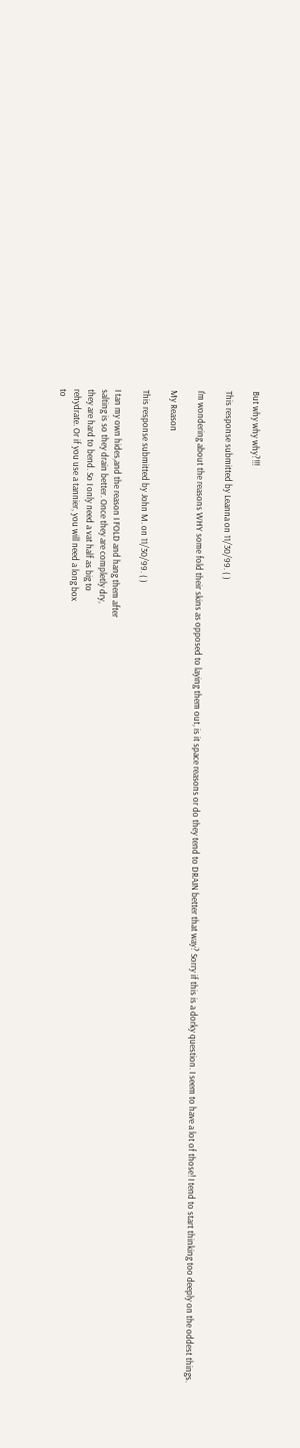But why why why?!!!

This response submitted by Leanna on 11/30/99. ( )

I'm wondering about the reasons WHY some fold their skins as opposed to laying them out, is it space reasons or do they tend to DRAIN better that way? Sorry if this is a dorky question. I seem to have a lot of those! I tend to start thinking too deeply on the oddest things.

My Reason

This response submitted by John M. on 11/30/99. ( )

I tan my own hides,and the reason I FOLD and hang them after
salting is so they drain better. Once they are completly dry,
they are hard to bend. So I only need a vat half as big to
rehydrate. Or if you use a tannier, you will need a long box
to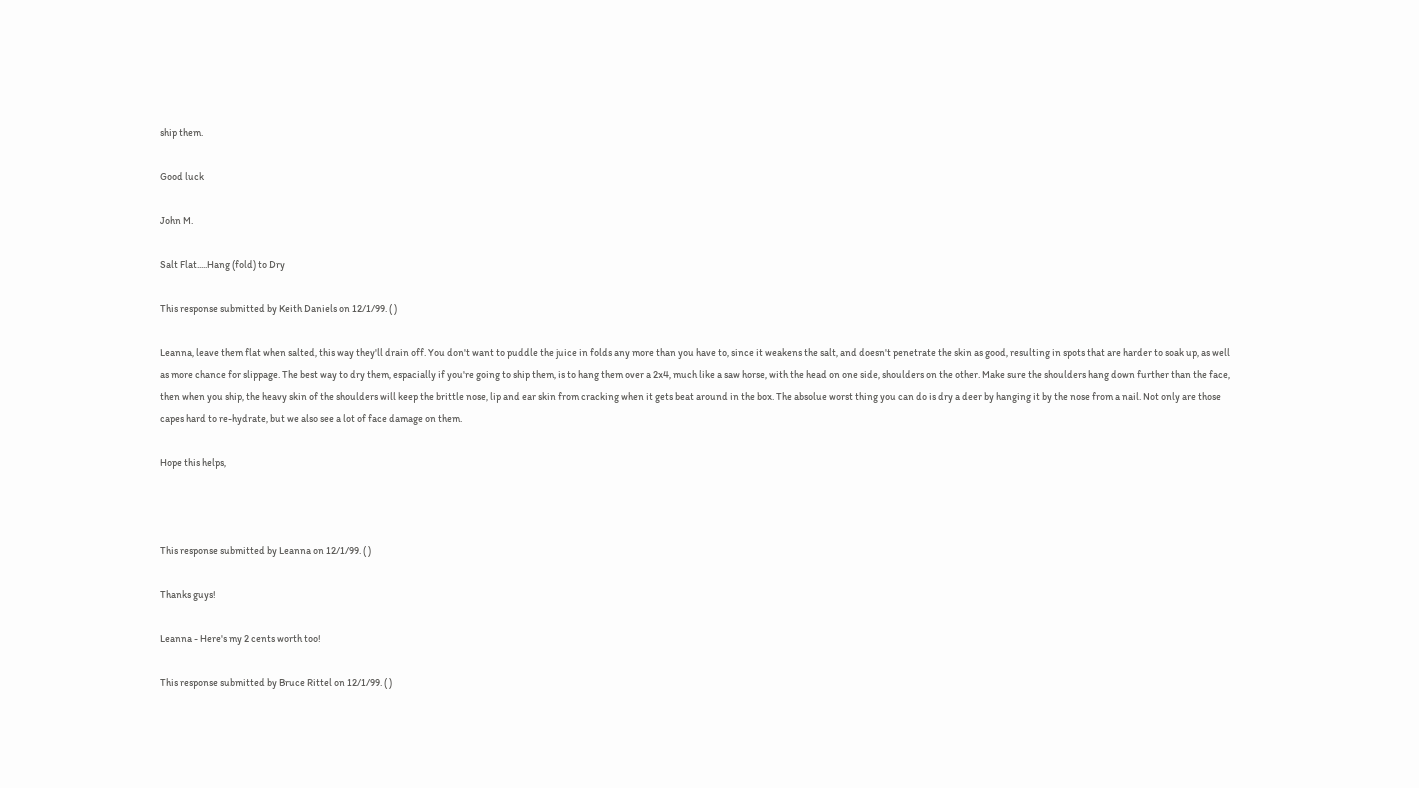ship them.

Good luck

John M.

Salt Flat.....Hang (fold) to Dry

This response submitted by Keith Daniels on 12/1/99. ( )

Leanna, leave them flat when salted, this way they'll drain off. You don't want to puddle the juice in folds any more than you have to, since it weakens the salt, and doesn't penetrate the skin as good, resulting in spots that are harder to soak up, as well as more chance for slippage. The best way to dry them, espacially if you're going to ship them, is to hang them over a 2x4, much like a saw horse, with the head on one side, shoulders on the other. Make sure the shoulders hang down further than the face, then when you ship, the heavy skin of the shoulders will keep the brittle nose, lip and ear skin from cracking when it gets beat around in the box. The absolue worst thing you can do is dry a deer by hanging it by the nose from a nail. Not only are those capes hard to re-hydrate, but we also see a lot of face damage on them.

Hope this helps,



This response submitted by Leanna on 12/1/99. ( )

Thanks guys!

Leanna - Here's my 2 cents worth too!

This response submitted by Bruce Rittel on 12/1/99. ( )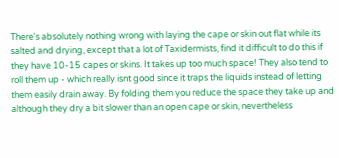There's absolutely nothing wrong with laying the cape or skin out flat while its salted and drying, except that a lot of Taxidermists, find it difficult to do this if they have 10-15 capes or skins. It takes up too much space! They also tend to roll them up - which really isnt good since it traps the liquids instead of letting them easily drain away. By folding them you reduce the space they take up and although they dry a bit slower than an open cape or skin, nevertheless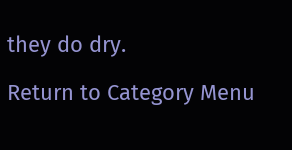they do dry.

Return to Category Menu